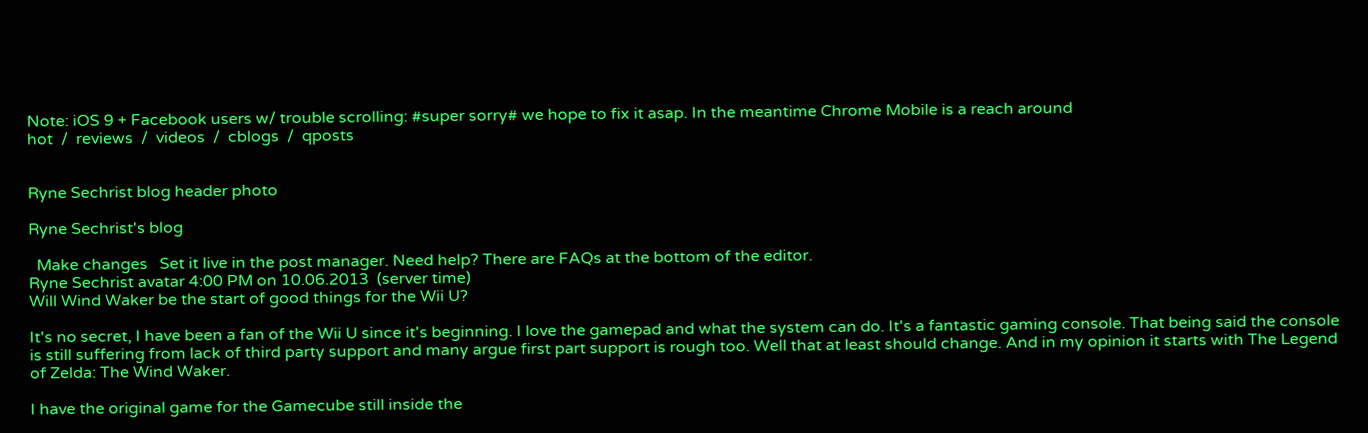Note: iOS 9 + Facebook users w/ trouble scrolling: #super sorry# we hope to fix it asap. In the meantime Chrome Mobile is a reach around
hot  /  reviews  /  videos  /  cblogs  /  qposts


Ryne Sechrist blog header photo

Ryne Sechrist's blog

  Make changes   Set it live in the post manager. Need help? There are FAQs at the bottom of the editor.
Ryne Sechrist avatar 4:00 PM on 10.06.2013  (server time)
Will Wind Waker be the start of good things for the Wii U?

It's no secret, I have been a fan of the Wii U since it's beginning. I love the gamepad and what the system can do. It's a fantastic gaming console. That being said the console is still suffering from lack of third party support and many argue first part support is rough too. Well that at least should change. And in my opinion it starts with The Legend of Zelda: The Wind Waker.

I have the original game for the Gamecube still inside the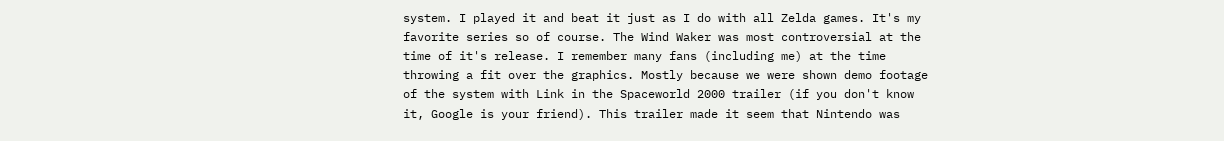system. I played it and beat it just as I do with all Zelda games. It's my favorite series so of course. The Wind Waker was most controversial at the time of it's release. I remember many fans (including me) at the time throwing a fit over the graphics. Mostly because we were shown demo footage of the system with Link in the Spaceworld 2000 trailer (if you don't know it, Google is your friend). This trailer made it seem that Nintendo was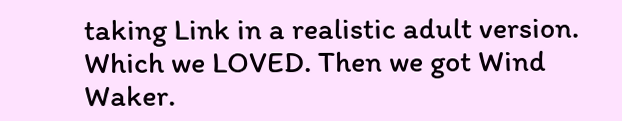taking Link in a realistic adult version. Which we LOVED. Then we got Wind Waker.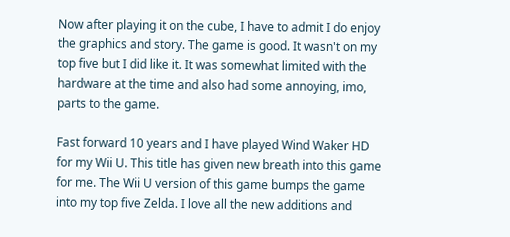Now after playing it on the cube, I have to admit I do enjoy the graphics and story. The game is good. It wasn't on my top five but I did like it. It was somewhat limited with the hardware at the time and also had some annoying, imo, parts to the game.

Fast forward 10 years and I have played Wind Waker HD for my Wii U. This title has given new breath into this game for me. The Wii U version of this game bumps the game into my top five Zelda. I love all the new additions and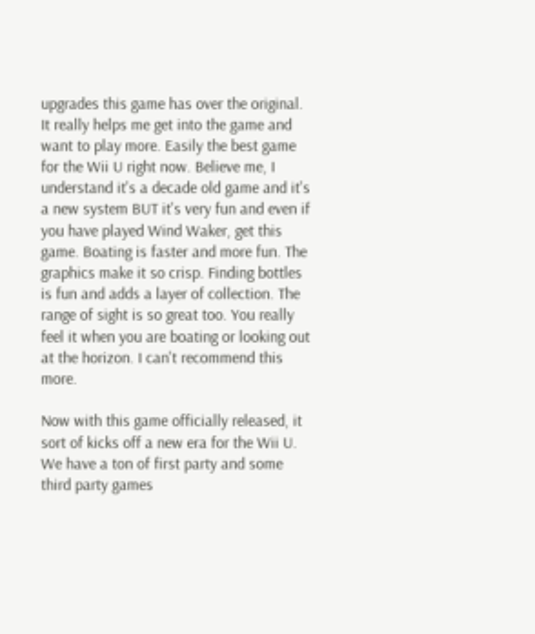upgrades this game has over the original. It really helps me get into the game and want to play more. Easily the best game for the Wii U right now. Believe me, I understand it's a decade old game and it's a new system BUT it's very fun and even if you have played Wind Waker, get this game. Boating is faster and more fun. The graphics make it so crisp. Finding bottles is fun and adds a layer of collection. The range of sight is so great too. You really feel it when you are boating or looking out at the horizon. I can't recommend this more.

Now with this game officially released, it sort of kicks off a new era for the Wii U. We have a ton of first party and some third party games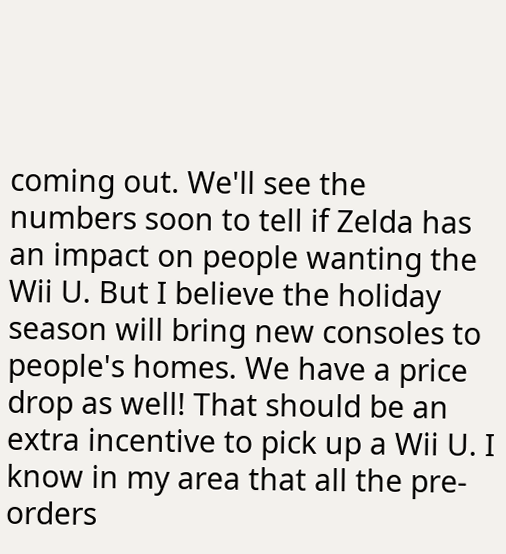coming out. We'll see the numbers soon to tell if Zelda has an impact on people wanting the Wii U. But I believe the holiday season will bring new consoles to people's homes. We have a price drop as well! That should be an extra incentive to pick up a Wii U. I know in my area that all the pre-orders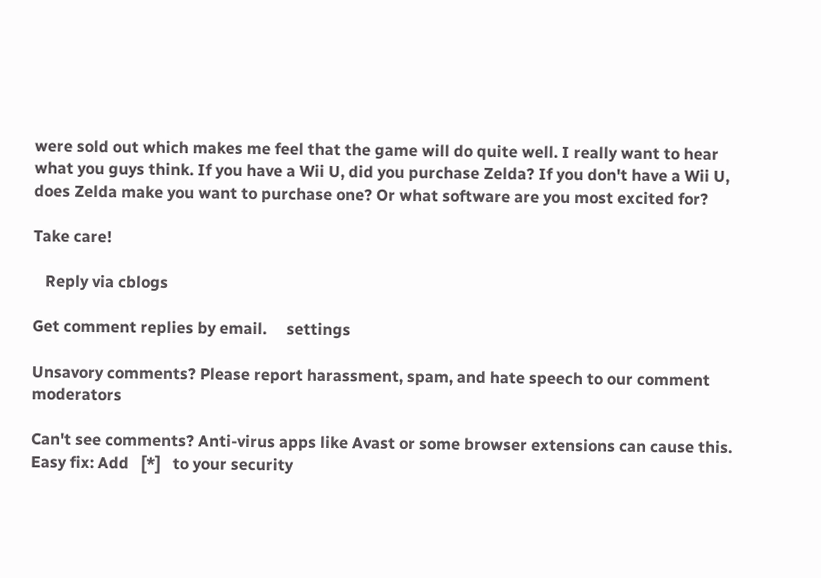were sold out which makes me feel that the game will do quite well. I really want to hear what you guys think. If you have a Wii U, did you purchase Zelda? If you don't have a Wii U, does Zelda make you want to purchase one? Or what software are you most excited for?

Take care!

   Reply via cblogs

Get comment replies by email.     settings

Unsavory comments? Please report harassment, spam, and hate speech to our comment moderators

Can't see comments? Anti-virus apps like Avast or some browser extensions can cause this. Easy fix: Add   [*]   to your security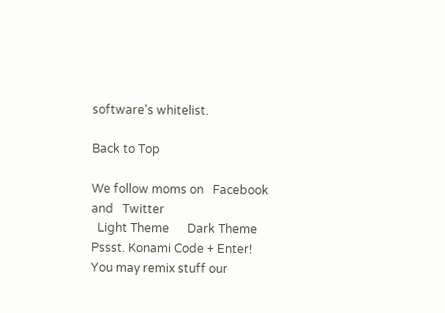software's whitelist.

Back to Top

We follow moms on   Facebook  and   Twitter
  Light Theme      Dark Theme
Pssst. Konami Code + Enter!
You may remix stuff our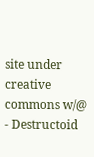site under creative commons w/@
- Destructoid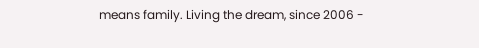means family. Living the dream, since 2006 -